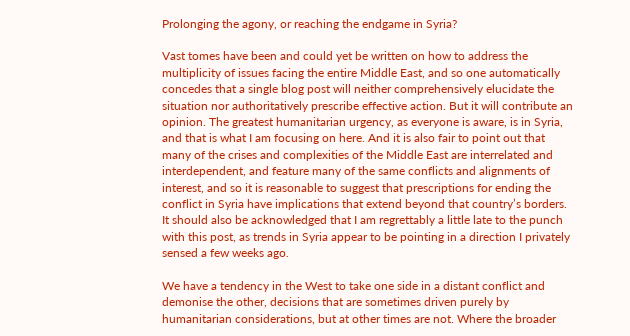Prolonging the agony, or reaching the endgame in Syria?

Vast tomes have been and could yet be written on how to address the multiplicity of issues facing the entire Middle East, and so one automatically concedes that a single blog post will neither comprehensively elucidate the situation nor authoritatively prescribe effective action. But it will contribute an opinion. The greatest humanitarian urgency, as everyone is aware, is in Syria, and that is what I am focusing on here. And it is also fair to point out that many of the crises and complexities of the Middle East are interrelated and interdependent, and feature many of the same conflicts and alignments of interest, and so it is reasonable to suggest that prescriptions for ending the conflict in Syria have implications that extend beyond that country’s borders. It should also be acknowledged that I am regrettably a little late to the punch with this post, as trends in Syria appear to be pointing in a direction I privately sensed a few weeks ago.

We have a tendency in the West to take one side in a distant conflict and demonise the other, decisions that are sometimes driven purely by humanitarian considerations, but at other times are not. Where the broader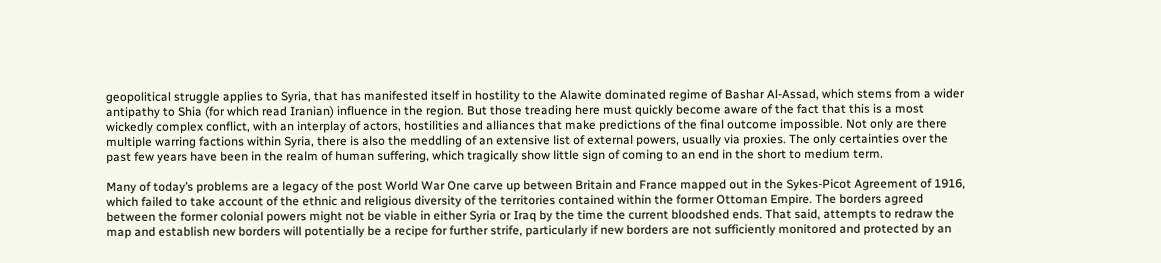geopolitical struggle applies to Syria, that has manifested itself in hostility to the Alawite dominated regime of Bashar Al-Assad, which stems from a wider antipathy to Shia (for which read Iranian) influence in the region. But those treading here must quickly become aware of the fact that this is a most wickedly complex conflict, with an interplay of actors, hostilities and alliances that make predictions of the final outcome impossible. Not only are there multiple warring factions within Syria, there is also the meddling of an extensive list of external powers, usually via proxies. The only certainties over the past few years have been in the realm of human suffering, which tragically show little sign of coming to an end in the short to medium term.

Many of today’s problems are a legacy of the post World War One carve up between Britain and France mapped out in the Sykes-Picot Agreement of 1916, which failed to take account of the ethnic and religious diversity of the territories contained within the former Ottoman Empire. The borders agreed between the former colonial powers might not be viable in either Syria or Iraq by the time the current bloodshed ends. That said, attempts to redraw the map and establish new borders will potentially be a recipe for further strife, particularly if new borders are not sufficiently monitored and protected by an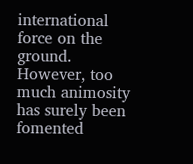international force on the ground. However, too much animosity has surely been fomented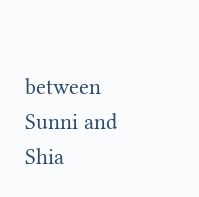between Sunni and Shia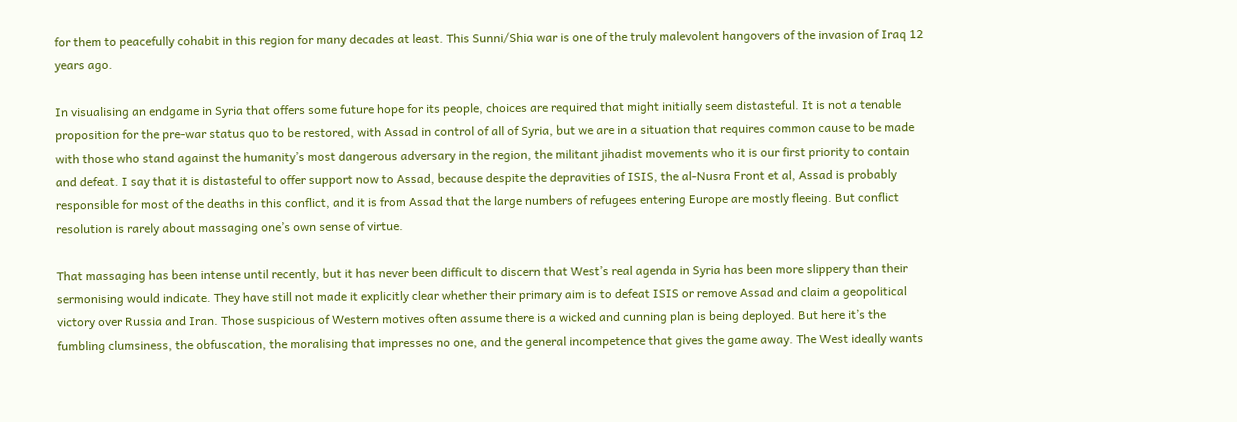for them to peacefully cohabit in this region for many decades at least. This Sunni/Shia war is one of the truly malevolent hangovers of the invasion of Iraq 12 years ago.

In visualising an endgame in Syria that offers some future hope for its people, choices are required that might initially seem distasteful. It is not a tenable proposition for the pre-war status quo to be restored, with Assad in control of all of Syria, but we are in a situation that requires common cause to be made with those who stand against the humanity’s most dangerous adversary in the region, the militant jihadist movements who it is our first priority to contain and defeat. I say that it is distasteful to offer support now to Assad, because despite the depravities of ISIS, the al-Nusra Front et al, Assad is probably responsible for most of the deaths in this conflict, and it is from Assad that the large numbers of refugees entering Europe are mostly fleeing. But conflict resolution is rarely about massaging one’s own sense of virtue.

That massaging has been intense until recently, but it has never been difficult to discern that West’s real agenda in Syria has been more slippery than their sermonising would indicate. They have still not made it explicitly clear whether their primary aim is to defeat ISIS or remove Assad and claim a geopolitical victory over Russia and Iran. Those suspicious of Western motives often assume there is a wicked and cunning plan is being deployed. But here it’s the fumbling clumsiness, the obfuscation, the moralising that impresses no one, and the general incompetence that gives the game away. The West ideally wants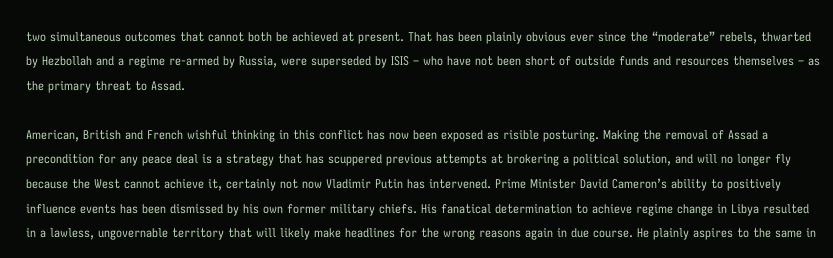two simultaneous outcomes that cannot both be achieved at present. That has been plainly obvious ever since the “moderate” rebels, thwarted by Hezbollah and a regime re-armed by Russia, were superseded by ISIS – who have not been short of outside funds and resources themselves – as the primary threat to Assad.

American, British and French wishful thinking in this conflict has now been exposed as risible posturing. Making the removal of Assad a precondition for any peace deal is a strategy that has scuppered previous attempts at brokering a political solution, and will no longer fly because the West cannot achieve it, certainly not now Vladimir Putin has intervened. Prime Minister David Cameron’s ability to positively influence events has been dismissed by his own former military chiefs. His fanatical determination to achieve regime change in Libya resulted in a lawless, ungovernable territory that will likely make headlines for the wrong reasons again in due course. He plainly aspires to the same in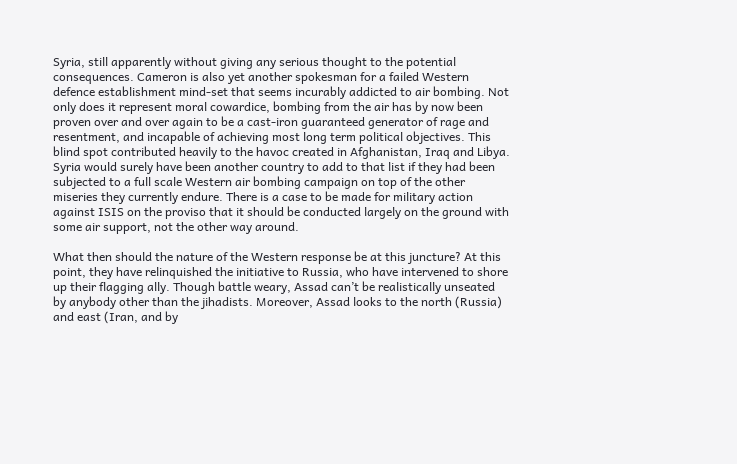Syria, still apparently without giving any serious thought to the potential consequences. Cameron is also yet another spokesman for a failed Western defence establishment mind-set that seems incurably addicted to air bombing. Not only does it represent moral cowardice, bombing from the air has by now been proven over and over again to be a cast-iron guaranteed generator of rage and resentment, and incapable of achieving most long term political objectives. This blind spot contributed heavily to the havoc created in Afghanistan, Iraq and Libya. Syria would surely have been another country to add to that list if they had been subjected to a full scale Western air bombing campaign on top of the other miseries they currently endure. There is a case to be made for military action against ISIS on the proviso that it should be conducted largely on the ground with some air support, not the other way around.

What then should the nature of the Western response be at this juncture? At this point, they have relinquished the initiative to Russia, who have intervened to shore up their flagging ally. Though battle weary, Assad can’t be realistically unseated by anybody other than the jihadists. Moreover, Assad looks to the north (Russia) and east (Iran, and by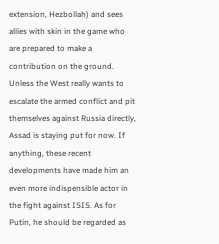extension, Hezbollah) and sees allies with skin in the game who are prepared to make a contribution on the ground. Unless the West really wants to escalate the armed conflict and pit themselves against Russia directly, Assad is staying put for now. If anything, these recent developments have made him an even more indispensible actor in the fight against ISIS. As for Putin, he should be regarded as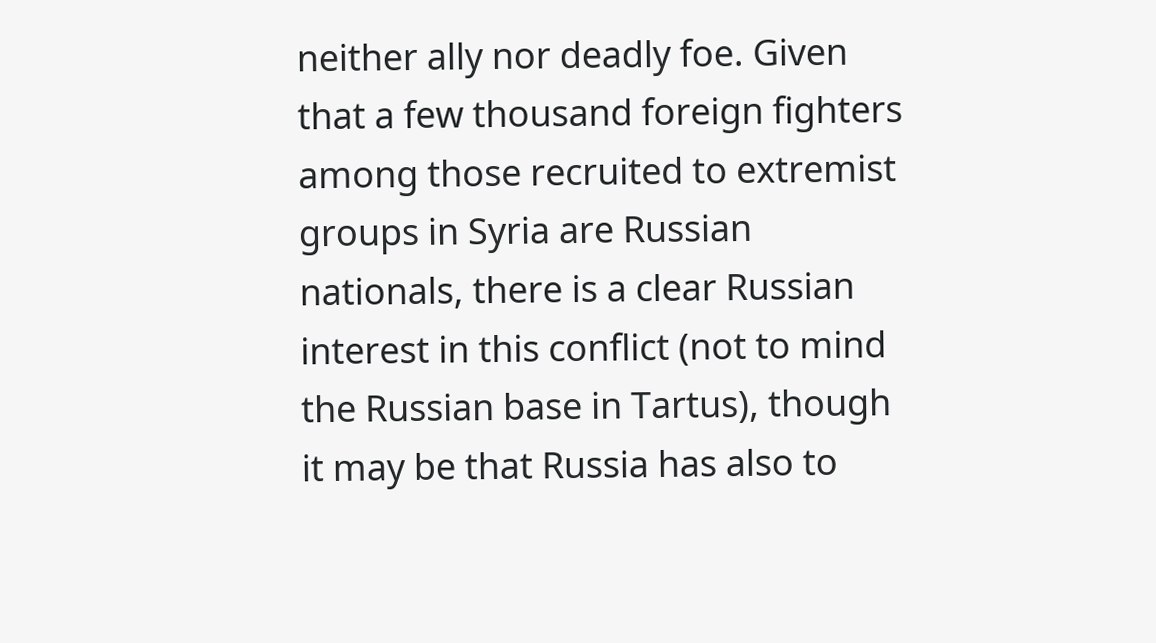neither ally nor deadly foe. Given that a few thousand foreign fighters among those recruited to extremist groups in Syria are Russian nationals, there is a clear Russian interest in this conflict (not to mind the Russian base in Tartus), though it may be that Russia has also to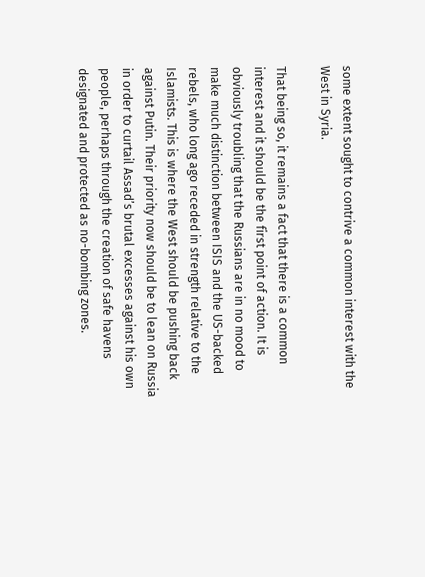some extent sought to contrive a common interest with the West in Syria.

That being so, it remains a fact that there is a common interest and it should be the first point of action. It is obviously troubling that the Russians are in no mood to make much distinction between ISIS and the US-backed rebels, who long ago receded in strength relative to the Islamists. This is where the West should be pushing back against Putin. Their priority now should be to lean on Russia in order to curtail Assad’s brutal excesses against his own people, perhaps through the creation of safe havens designated and protected as no-bombing zones.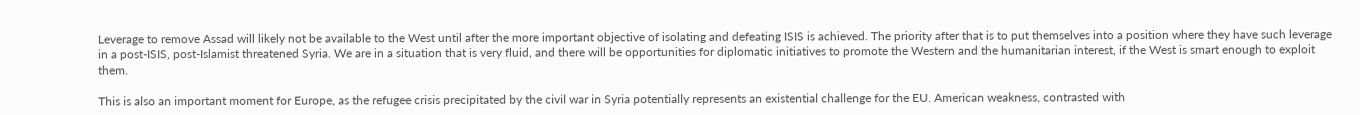Leverage to remove Assad will likely not be available to the West until after the more important objective of isolating and defeating ISIS is achieved. The priority after that is to put themselves into a position where they have such leverage in a post-ISIS, post-Islamist threatened Syria. We are in a situation that is very fluid, and there will be opportunities for diplomatic initiatives to promote the Western and the humanitarian interest, if the West is smart enough to exploit them.

This is also an important moment for Europe, as the refugee crisis precipitated by the civil war in Syria potentially represents an existential challenge for the EU. American weakness, contrasted with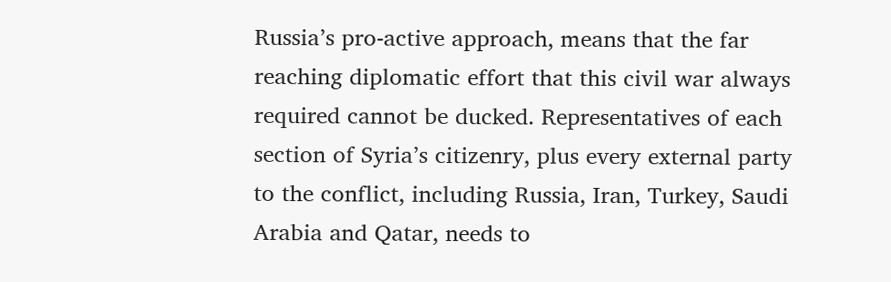Russia’s pro-active approach, means that the far reaching diplomatic effort that this civil war always required cannot be ducked. Representatives of each section of Syria’s citizenry, plus every external party to the conflict, including Russia, Iran, Turkey, Saudi Arabia and Qatar, needs to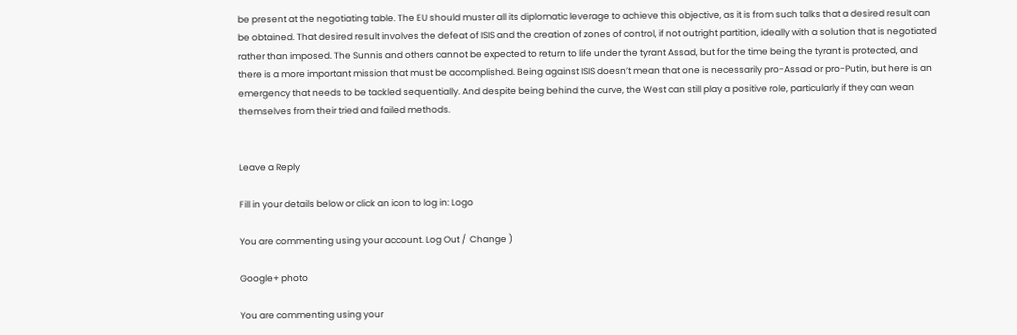be present at the negotiating table. The EU should muster all its diplomatic leverage to achieve this objective, as it is from such talks that a desired result can be obtained. That desired result involves the defeat of ISIS and the creation of zones of control, if not outright partition, ideally with a solution that is negotiated rather than imposed. The Sunnis and others cannot be expected to return to life under the tyrant Assad, but for the time being the tyrant is protected, and there is a more important mission that must be accomplished. Being against ISIS doesn’t mean that one is necessarily pro-Assad or pro-Putin, but here is an emergency that needs to be tackled sequentially. And despite being behind the curve, the West can still play a positive role, particularly if they can wean themselves from their tried and failed methods.


Leave a Reply

Fill in your details below or click an icon to log in: Logo

You are commenting using your account. Log Out /  Change )

Google+ photo

You are commenting using your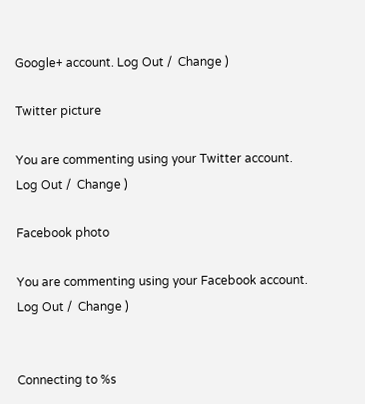Google+ account. Log Out /  Change )

Twitter picture

You are commenting using your Twitter account. Log Out /  Change )

Facebook photo

You are commenting using your Facebook account. Log Out /  Change )


Connecting to %s